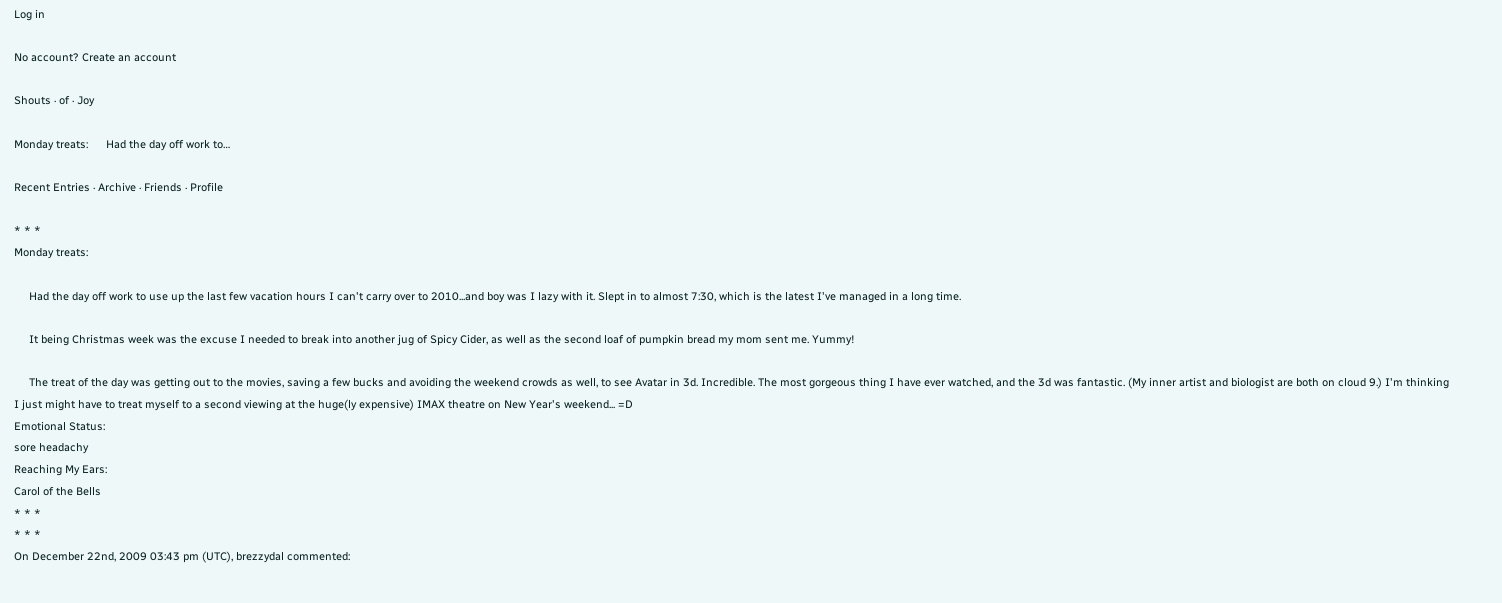Log in

No account? Create an account

Shouts · of · Joy

Monday treats:      Had the day off work to…

Recent Entries · Archive · Friends · Profile

* * *
Monday treats:

     Had the day off work to use up the last few vacation hours I can't carry over to 2010...and boy was I lazy with it. Slept in to almost 7:30, which is the latest I've managed in a long time.

     It being Christmas week was the excuse I needed to break into another jug of Spicy Cider, as well as the second loaf of pumpkin bread my mom sent me. Yummy!

     The treat of the day was getting out to the movies, saving a few bucks and avoiding the weekend crowds as well, to see Avatar in 3d. Incredible. The most gorgeous thing I have ever watched, and the 3d was fantastic. (My inner artist and biologist are both on cloud 9.) I'm thinking I just might have to treat myself to a second viewing at the huge(ly expensive) IMAX theatre on New Year's weekend... =D
Emotional Status:
sore headachy
Reaching My Ears:
Carol of the Bells
* * *
* * *
On December 22nd, 2009 03:43 pm (UTC), brezzydal commented: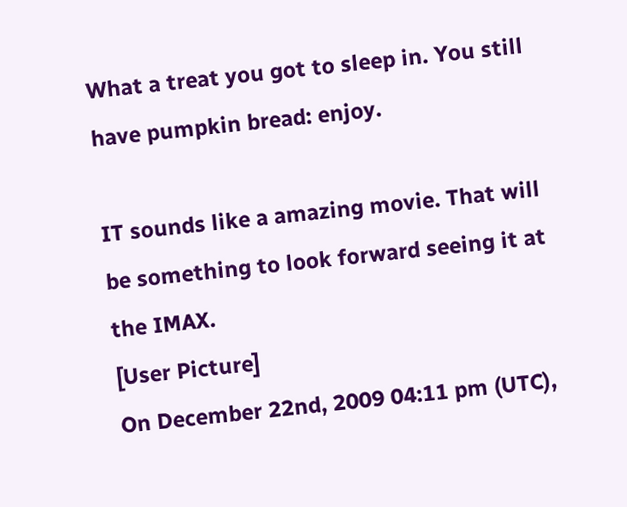What a treat you got to sleep in. You still have pumpkin bread: enjoy.

IT sounds like a amazing movie. That will be something to look forward seeing it at the IMAX.
[User Picture]
On December 22nd, 2009 04:11 pm (UTC),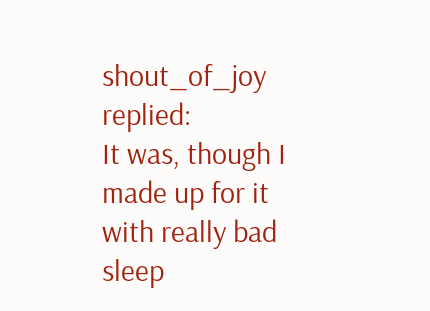shout_of_joy replied:
It was, though I made up for it with really bad sleep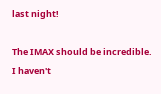last night!

The IMAX should be incredible. I haven't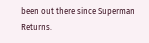been out there since Superman Returns.